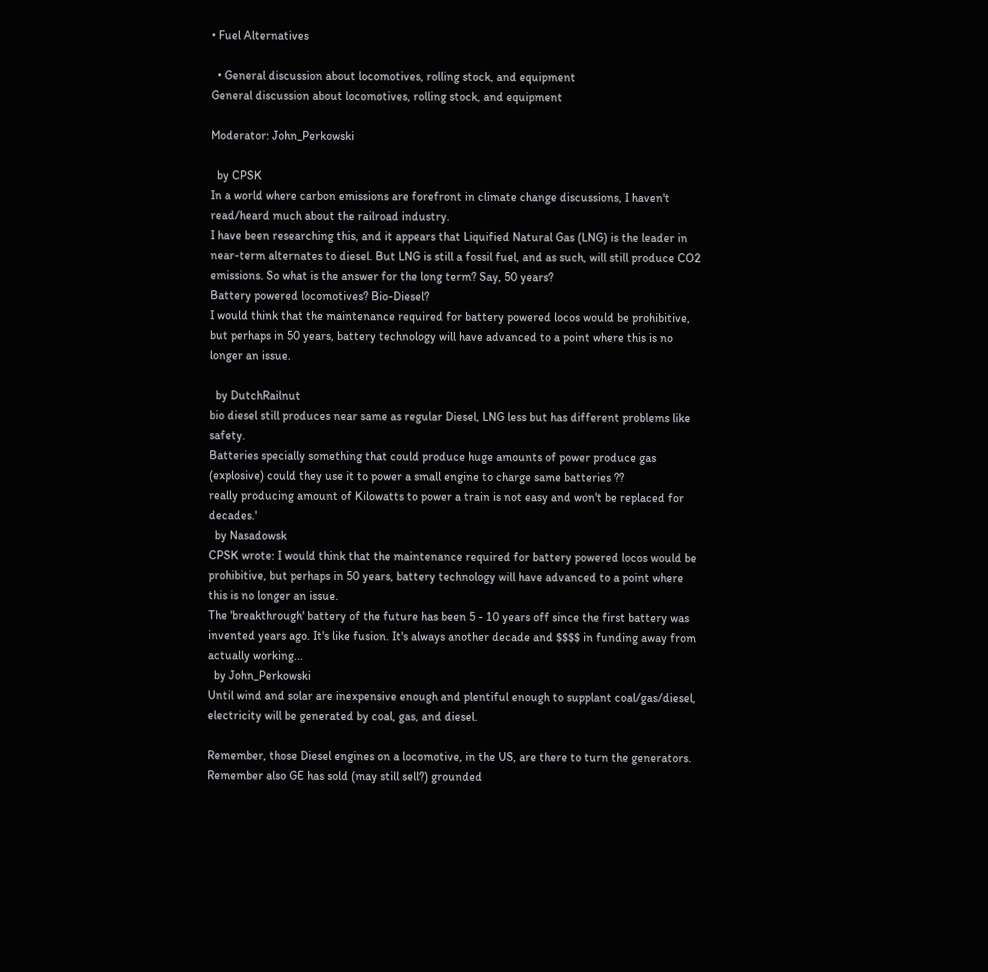• Fuel Alternatives

  • General discussion about locomotives, rolling stock, and equipment
General discussion about locomotives, rolling stock, and equipment

Moderator: John_Perkowski

  by CPSK
In a world where carbon emissions are forefront in climate change discussions, I haven't read/heard much about the railroad industry.
I have been researching this, and it appears that Liquified Natural Gas (LNG) is the leader in near-term alternates to diesel. But LNG is still a fossil fuel, and as such, will still produce CO2 emissions. So what is the answer for the long term? Say, 50 years?
Battery powered locomotives? Bio-Diesel?
I would think that the maintenance required for battery powered locos would be prohibitive, but perhaps in 50 years, battery technology will have advanced to a point where this is no longer an issue.

  by DutchRailnut
bio diesel still produces near same as regular Diesel, LNG less but has different problems like safety.
Batteries specially something that could produce huge amounts of power produce gas (explosive) could they use it to power a small engine to charge same batteries ??
really producing amount of Kilowatts to power a train is not easy and won't be replaced for decades.'
  by Nasadowsk
CPSK wrote: I would think that the maintenance required for battery powered locos would be prohibitive, but perhaps in 50 years, battery technology will have advanced to a point where this is no longer an issue.
The 'breakthrough' battery of the future has been 5 - 10 years off since the first battery was invented years ago. It's like fusion. It's always another decade and $$$$ in funding away from actually working...
  by John_Perkowski
Until wind and solar are inexpensive enough and plentiful enough to supplant coal/gas/diesel, electricity will be generated by coal, gas, and diesel.

Remember, those Diesel engines on a locomotive, in the US, are there to turn the generators. Remember also GE has sold (may still sell?) grounded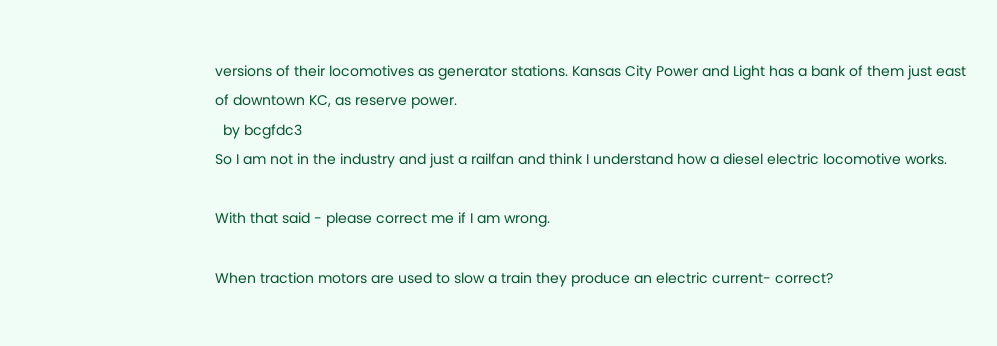versions of their locomotives as generator stations. Kansas City Power and Light has a bank of them just east of downtown KC, as reserve power.
  by bcgfdc3
So I am not in the industry and just a railfan and think I understand how a diesel electric locomotive works.

With that said - please correct me if I am wrong.

When traction motors are used to slow a train they produce an electric current- correct?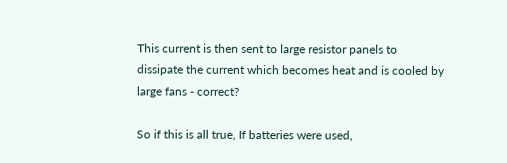This current is then sent to large resistor panels to dissipate the current which becomes heat and is cooled by large fans - correct?

So if this is all true, If batteries were used,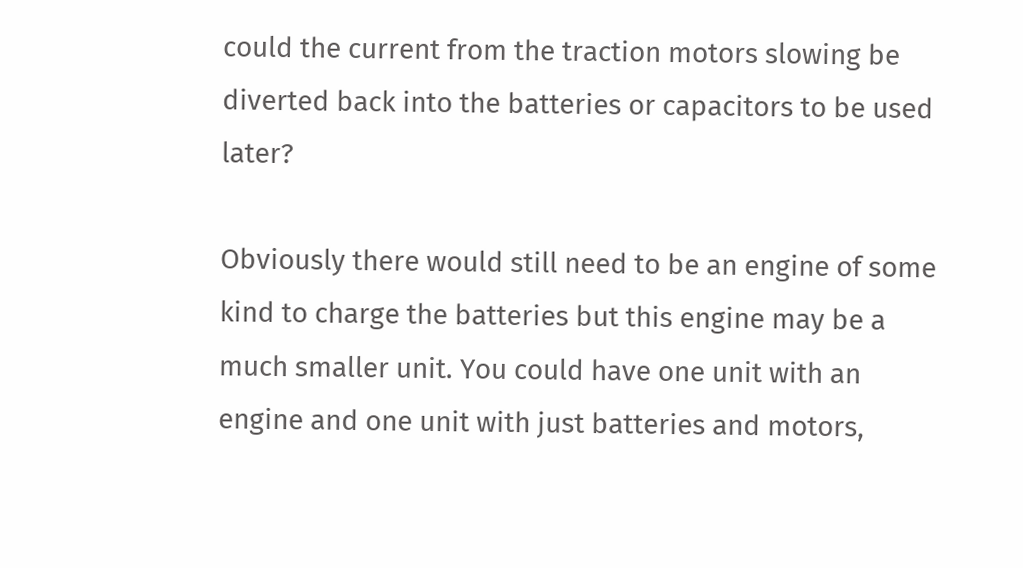could the current from the traction motors slowing be diverted back into the batteries or capacitors to be used later?

Obviously there would still need to be an engine of some kind to charge the batteries but this engine may be a much smaller unit. You could have one unit with an engine and one unit with just batteries and motors,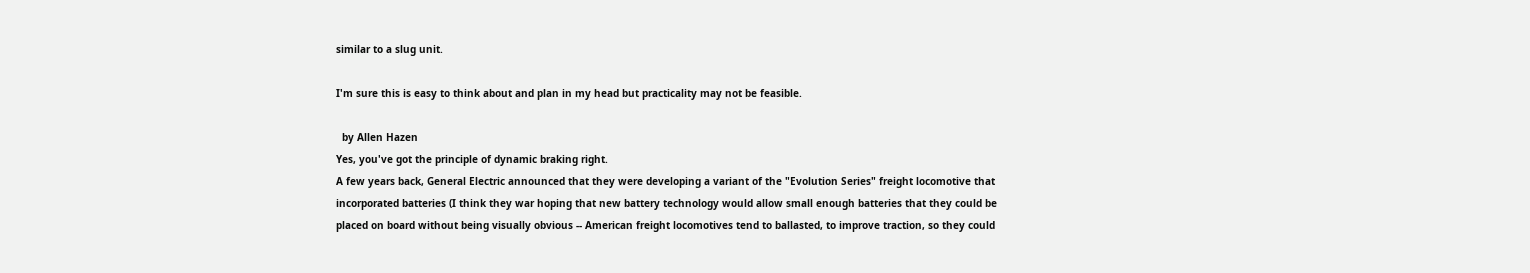similar to a slug unit.

I'm sure this is easy to think about and plan in my head but practicality may not be feasible.

  by Allen Hazen
Yes, you've got the principle of dynamic braking right.
A few years back, General Electric announced that they were developing a variant of the "Evolution Series" freight locomotive that incorporated batteries (I think they war hoping that new battery technology would allow small enough batteries that they could be placed on board without being visually obvious -- American freight locomotives tend to ballasted, to improve traction, so they could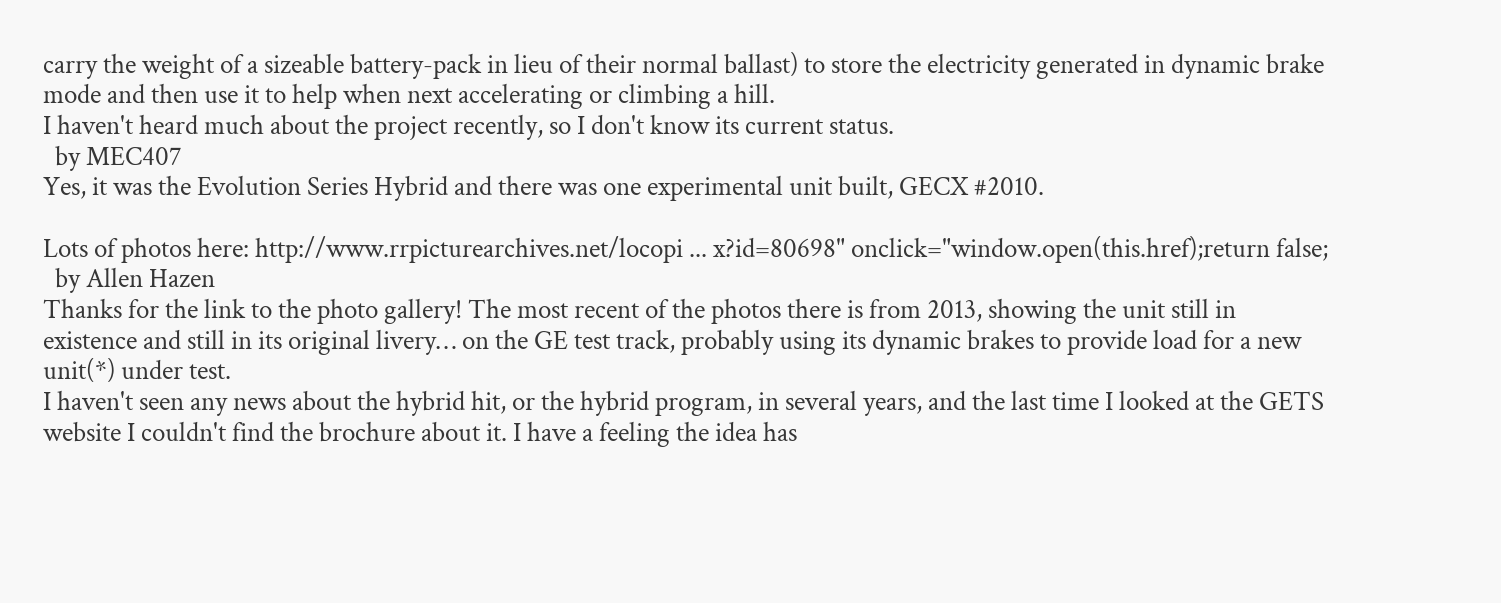carry the weight of a sizeable battery-pack in lieu of their normal ballast) to store the electricity generated in dynamic brake mode and then use it to help when next accelerating or climbing a hill.
I haven't heard much about the project recently, so I don't know its current status.
  by MEC407
Yes, it was the Evolution Series Hybrid and there was one experimental unit built, GECX #2010.

Lots of photos here: http://www.rrpicturearchives.net/locopi ... x?id=80698" onclick="window.open(this.href);return false;
  by Allen Hazen
Thanks for the link to the photo gallery! The most recent of the photos there is from 2013, showing the unit still in existence and still in its original livery… on the GE test track, probably using its dynamic brakes to provide load for a new unit(*) under test.
I haven't seen any news about the hybrid hit, or the hybrid program, in several years, and the last time I looked at the GETS website I couldn't find the brochure about it. I have a feeling the idea has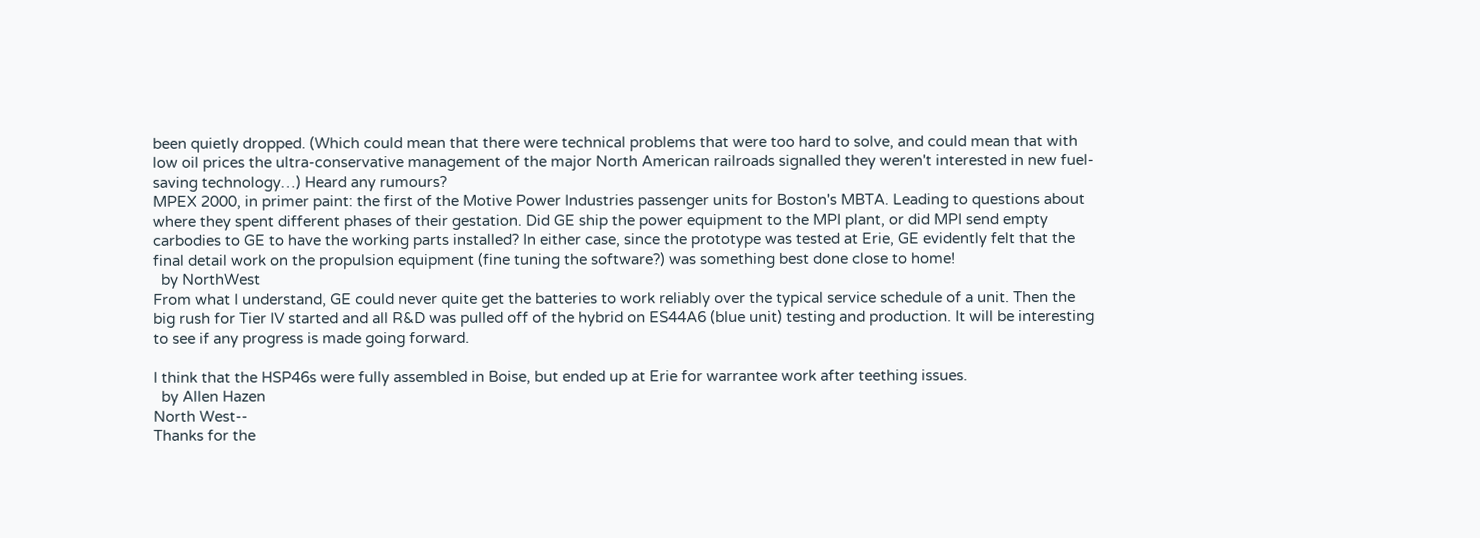been quietly dropped. (Which could mean that there were technical problems that were too hard to solve, and could mean that with low oil prices the ultra-conservative management of the major North American railroads signalled they weren't interested in new fuel-saving technology…) Heard any rumours?
MPEX 2000, in primer paint: the first of the Motive Power Industries passenger units for Boston's MBTA. Leading to questions about where they spent different phases of their gestation. Did GE ship the power equipment to the MPI plant, or did MPI send empty carbodies to GE to have the working parts installed? In either case, since the prototype was tested at Erie, GE evidently felt that the final detail work on the propulsion equipment (fine tuning the software?) was something best done close to home!
  by NorthWest
From what I understand, GE could never quite get the batteries to work reliably over the typical service schedule of a unit. Then the big rush for Tier IV started and all R&D was pulled off of the hybrid on ES44A6 (blue unit) testing and production. It will be interesting to see if any progress is made going forward.

I think that the HSP46s were fully assembled in Boise, but ended up at Erie for warrantee work after teething issues.
  by Allen Hazen
North West--
Thanks for the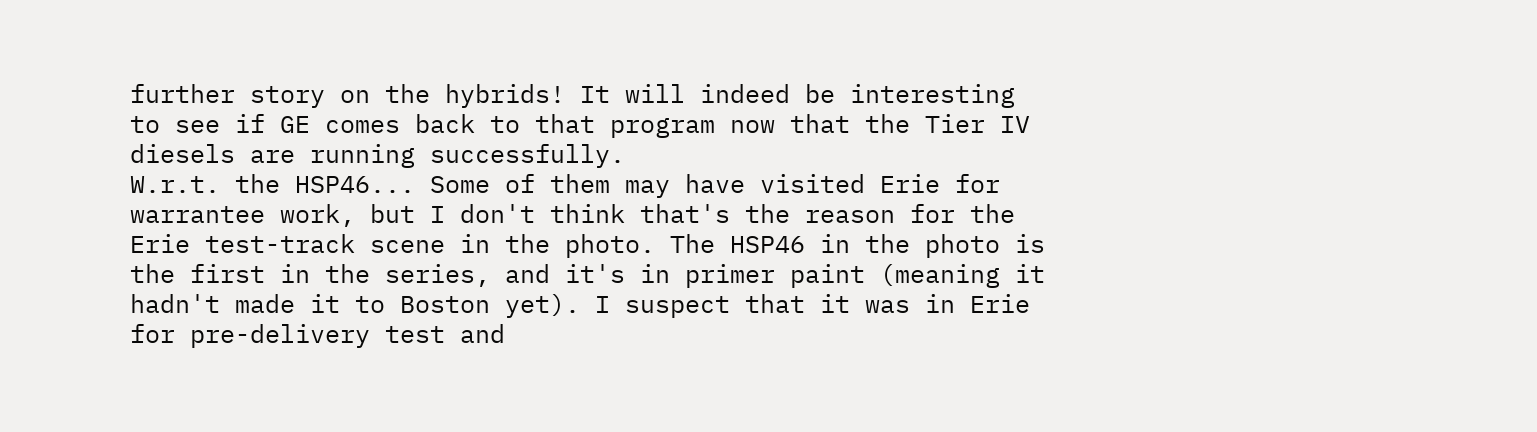further story on the hybrids! It will indeed be interesting to see if GE comes back to that program now that the Tier IV diesels are running successfully.
W.r.t. the HSP46... Some of them may have visited Erie for warrantee work, but I don't think that's the reason for the Erie test-track scene in the photo. The HSP46 in the photo is the first in the series, and it's in primer paint (meaning it hadn't made it to Boston yet). I suspect that it was in Erie for pre-delivery test and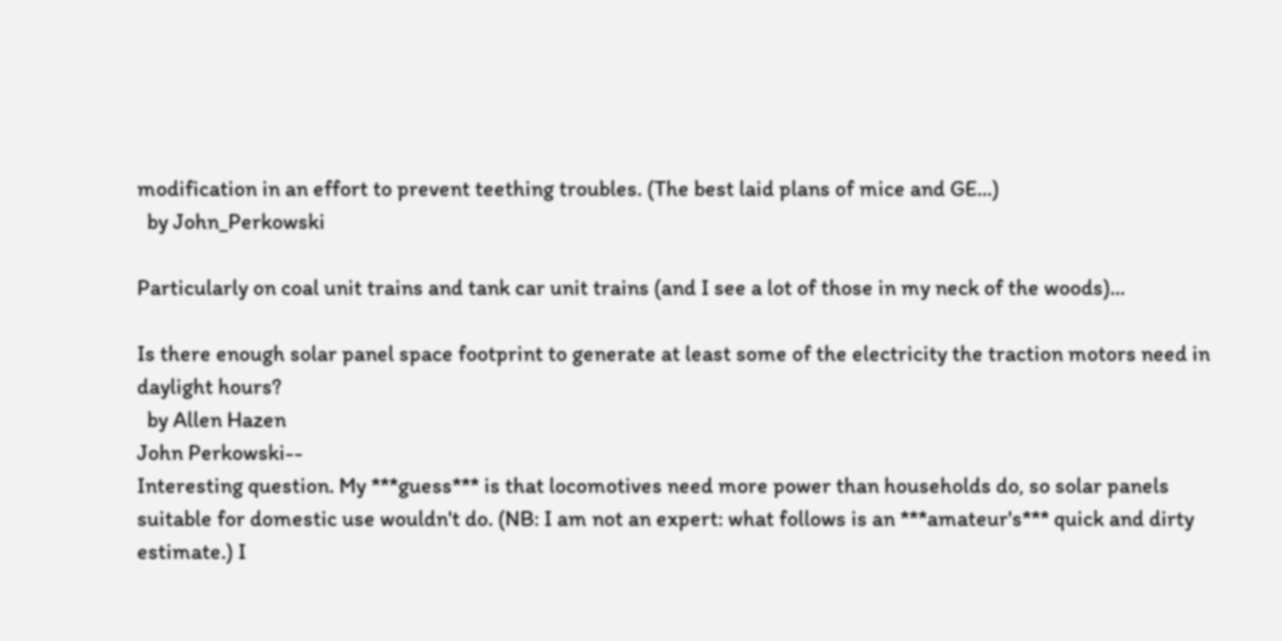modification in an effort to prevent teething troubles. (The best laid plans of mice and GE...)
  by John_Perkowski

Particularly on coal unit trains and tank car unit trains (and I see a lot of those in my neck of the woods)...

Is there enough solar panel space footprint to generate at least some of the electricity the traction motors need in daylight hours?
  by Allen Hazen
John Perkowski--
Interesting question. My ***guess*** is that locomotives need more power than households do, so solar panels suitable for domestic use wouldn't do. (NB: I am not an expert: what follows is an ***amateur's*** quick and dirty estimate.) I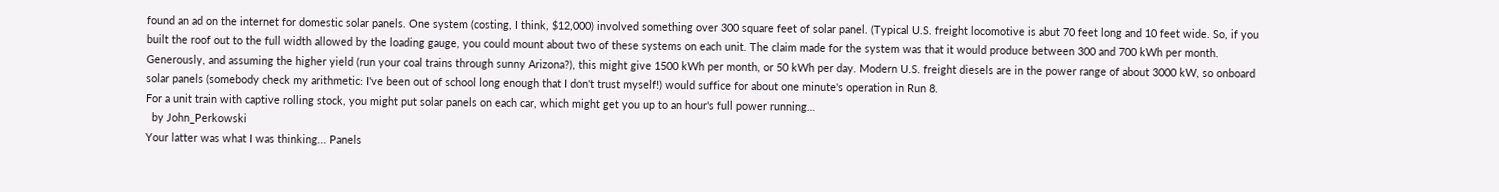found an ad on the internet for domestic solar panels. One system (costing, I think, $12,000) involved something over 300 square feet of solar panel. (Typical U.S. freight locomotive is abut 70 feet long and 10 feet wide. So, if you built the roof out to the full width allowed by the loading gauge, you could mount about two of these systems on each unit. The claim made for the system was that it would produce between 300 and 700 kWh per month. Generously, and assuming the higher yield (run your coal trains through sunny Arizona?), this might give 1500 kWh per month, or 50 kWh per day. Modern U.S. freight diesels are in the power range of about 3000 kW, so onboard solar panels (somebody check my arithmetic: I've been out of school long enough that I don't trust myself!) would suffice for about one minute's operation in Run 8.
For a unit train with captive rolling stock, you might put solar panels on each car, which might get you up to an hour's full power running…
  by John_Perkowski
Your latter was what I was thinking... Panels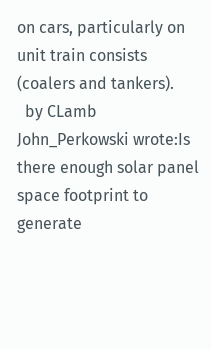on cars, particularly on unit train consists (coalers and tankers).
  by CLamb
John_Perkowski wrote:Is there enough solar panel space footprint to generate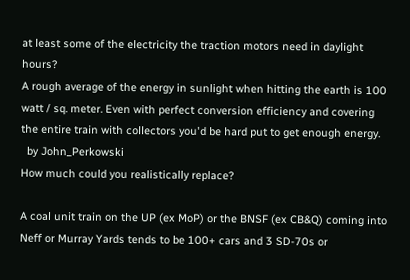at least some of the electricity the traction motors need in daylight hours?
A rough average of the energy in sunlight when hitting the earth is 100 watt / sq. meter. Even with perfect conversion efficiency and covering the entire train with collectors you'd be hard put to get enough energy.
  by John_Perkowski
How much could you realistically replace?

A coal unit train on the UP (ex MoP) or the BNSF (ex CB&Q) coming into Neff or Murray Yards tends to be 100+ cars and 3 SD-70s or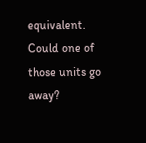equivalent. Could one of those units go away?